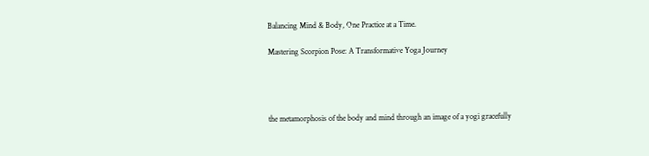Balancing Mind & Body, One Practice at a Time.

Mastering Scorpion Pose: A Transformative Yoga Journey




the metamorphosis of the body and mind through an image of a yogi gracefully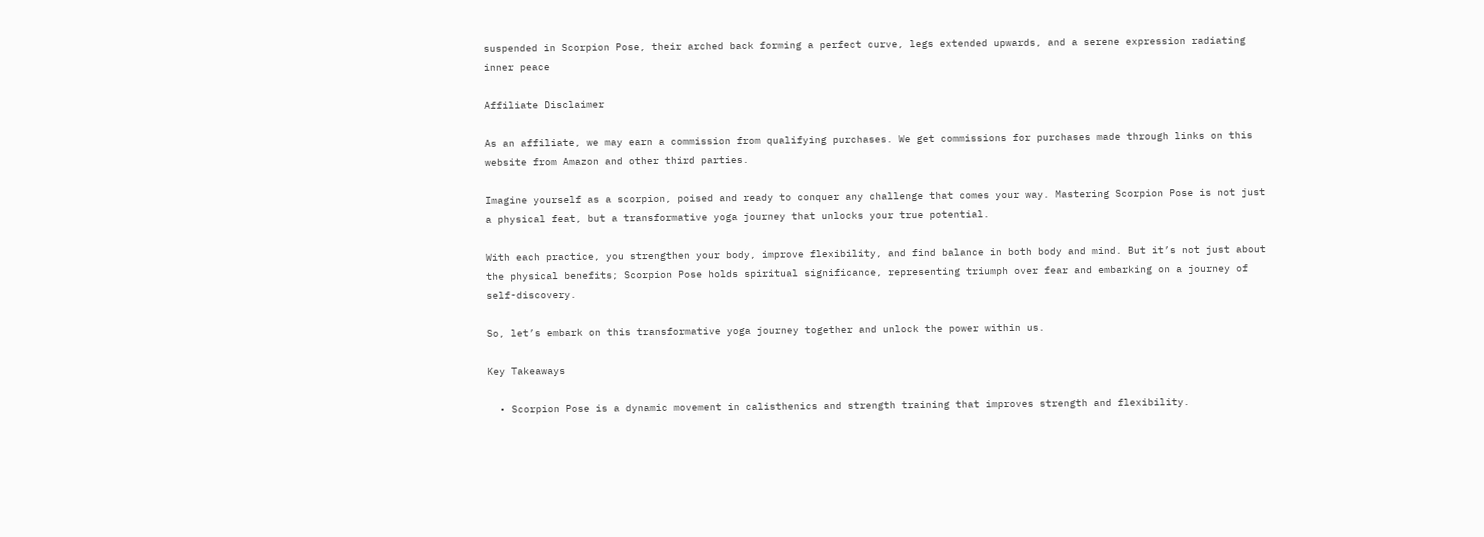suspended in Scorpion Pose, their arched back forming a perfect curve, legs extended upwards, and a serene expression radiating inner peace

Affiliate Disclaimer

As an affiliate, we may earn a commission from qualifying purchases. We get commissions for purchases made through links on this website from Amazon and other third parties.

Imagine yourself as a scorpion, poised and ready to conquer any challenge that comes your way. Mastering Scorpion Pose is not just a physical feat, but a transformative yoga journey that unlocks your true potential.

With each practice, you strengthen your body, improve flexibility, and find balance in both body and mind. But it’s not just about the physical benefits; Scorpion Pose holds spiritual significance, representing triumph over fear and embarking on a journey of self-discovery.

So, let’s embark on this transformative yoga journey together and unlock the power within us.

Key Takeaways

  • Scorpion Pose is a dynamic movement in calisthenics and strength training that improves strength and flexibility.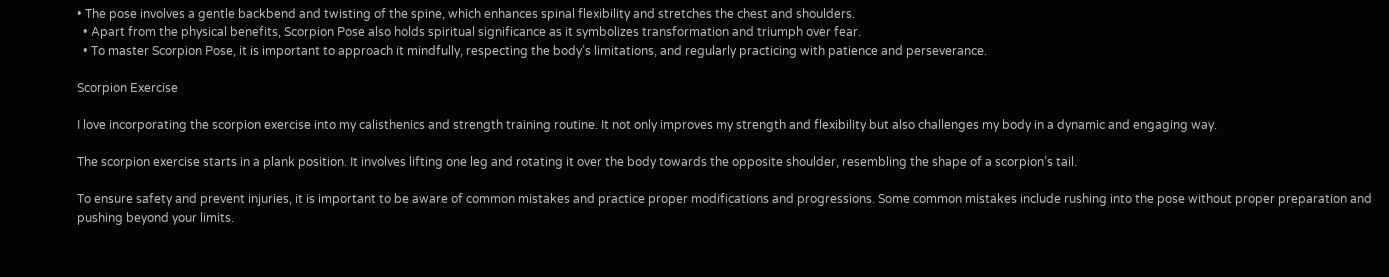• The pose involves a gentle backbend and twisting of the spine, which enhances spinal flexibility and stretches the chest and shoulders.
  • Apart from the physical benefits, Scorpion Pose also holds spiritual significance as it symbolizes transformation and triumph over fear.
  • To master Scorpion Pose, it is important to approach it mindfully, respecting the body’s limitations, and regularly practicing with patience and perseverance.

Scorpion Exercise

I love incorporating the scorpion exercise into my calisthenics and strength training routine. It not only improves my strength and flexibility but also challenges my body in a dynamic and engaging way.

The scorpion exercise starts in a plank position. It involves lifting one leg and rotating it over the body towards the opposite shoulder, resembling the shape of a scorpion’s tail.

To ensure safety and prevent injuries, it is important to be aware of common mistakes and practice proper modifications and progressions. Some common mistakes include rushing into the pose without proper preparation and pushing beyond your limits.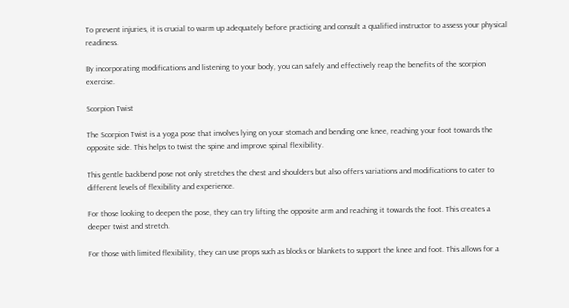To prevent injuries, it is crucial to warm up adequately before practicing and consult a qualified instructor to assess your physical readiness.

By incorporating modifications and listening to your body, you can safely and effectively reap the benefits of the scorpion exercise.

Scorpion Twist

The Scorpion Twist is a yoga pose that involves lying on your stomach and bending one knee, reaching your foot towards the opposite side. This helps to twist the spine and improve spinal flexibility.

This gentle backbend pose not only stretches the chest and shoulders but also offers variations and modifications to cater to different levels of flexibility and experience.

For those looking to deepen the pose, they can try lifting the opposite arm and reaching it towards the foot. This creates a deeper twist and stretch.

For those with limited flexibility, they can use props such as blocks or blankets to support the knee and foot. This allows for a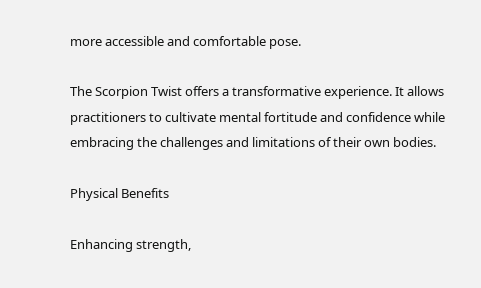more accessible and comfortable pose.

The Scorpion Twist offers a transformative experience. It allows practitioners to cultivate mental fortitude and confidence while embracing the challenges and limitations of their own bodies.

Physical Benefits

Enhancing strength,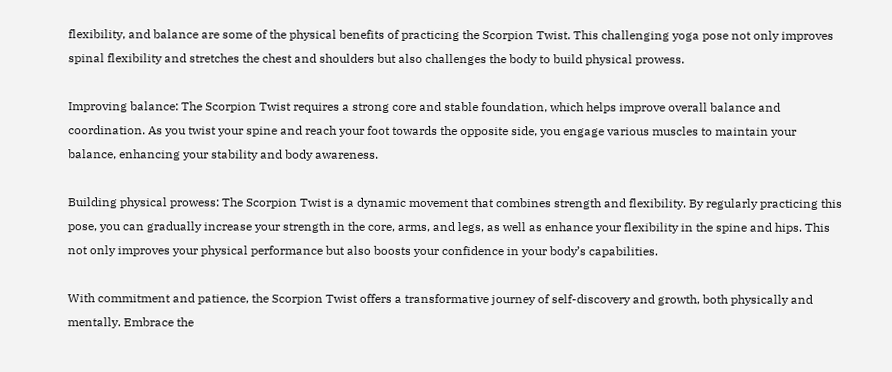flexibility, and balance are some of the physical benefits of practicing the Scorpion Twist. This challenging yoga pose not only improves spinal flexibility and stretches the chest and shoulders but also challenges the body to build physical prowess.

Improving balance: The Scorpion Twist requires a strong core and stable foundation, which helps improve overall balance and coordination. As you twist your spine and reach your foot towards the opposite side, you engage various muscles to maintain your balance, enhancing your stability and body awareness.

Building physical prowess: The Scorpion Twist is a dynamic movement that combines strength and flexibility. By regularly practicing this pose, you can gradually increase your strength in the core, arms, and legs, as well as enhance your flexibility in the spine and hips. This not only improves your physical performance but also boosts your confidence in your body’s capabilities.

With commitment and patience, the Scorpion Twist offers a transformative journey of self-discovery and growth, both physically and mentally. Embrace the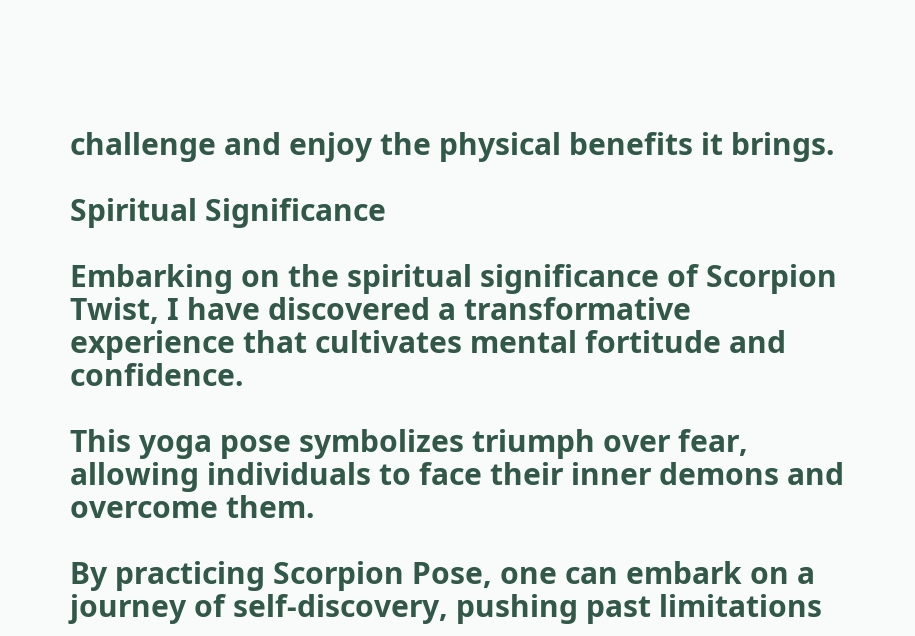challenge and enjoy the physical benefits it brings.

Spiritual Significance

Embarking on the spiritual significance of Scorpion Twist, I have discovered a transformative experience that cultivates mental fortitude and confidence.

This yoga pose symbolizes triumph over fear, allowing individuals to face their inner demons and overcome them.

By practicing Scorpion Pose, one can embark on a journey of self-discovery, pushing past limitations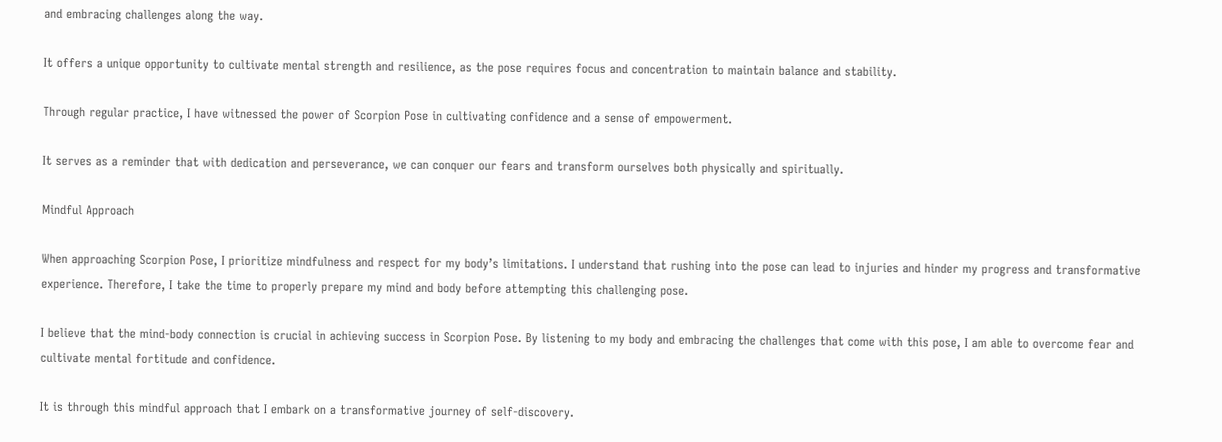and embracing challenges along the way.

It offers a unique opportunity to cultivate mental strength and resilience, as the pose requires focus and concentration to maintain balance and stability.

Through regular practice, I have witnessed the power of Scorpion Pose in cultivating confidence and a sense of empowerment.

It serves as a reminder that with dedication and perseverance, we can conquer our fears and transform ourselves both physically and spiritually.

Mindful Approach

When approaching Scorpion Pose, I prioritize mindfulness and respect for my body’s limitations. I understand that rushing into the pose can lead to injuries and hinder my progress and transformative experience. Therefore, I take the time to properly prepare my mind and body before attempting this challenging pose.

I believe that the mind-body connection is crucial in achieving success in Scorpion Pose. By listening to my body and embracing the challenges that come with this pose, I am able to overcome fear and cultivate mental fortitude and confidence.

It is through this mindful approach that I embark on a transformative journey of self-discovery.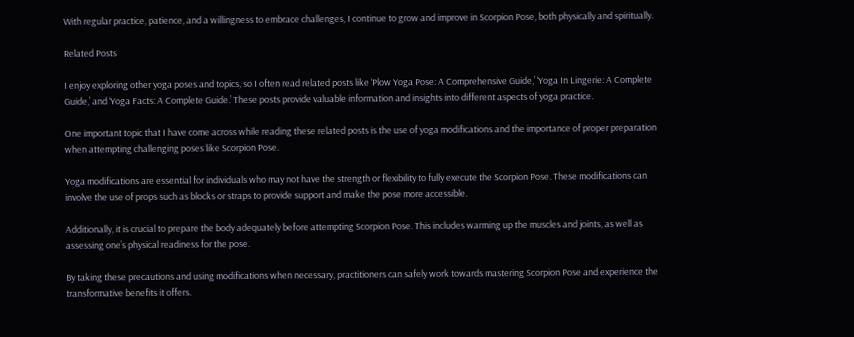With regular practice, patience, and a willingness to embrace challenges, I continue to grow and improve in Scorpion Pose, both physically and spiritually.

Related Posts

I enjoy exploring other yoga poses and topics, so I often read related posts like ‘Plow Yoga Pose: A Comprehensive Guide,’ ‘Yoga In Lingerie: A Complete Guide,’ and ‘Yoga Facts: A Complete Guide.’ These posts provide valuable information and insights into different aspects of yoga practice.

One important topic that I have come across while reading these related posts is the use of yoga modifications and the importance of proper preparation when attempting challenging poses like Scorpion Pose.

Yoga modifications are essential for individuals who may not have the strength or flexibility to fully execute the Scorpion Pose. These modifications can involve the use of props such as blocks or straps to provide support and make the pose more accessible.

Additionally, it is crucial to prepare the body adequately before attempting Scorpion Pose. This includes warming up the muscles and joints, as well as assessing one’s physical readiness for the pose.

By taking these precautions and using modifications when necessary, practitioners can safely work towards mastering Scorpion Pose and experience the transformative benefits it offers.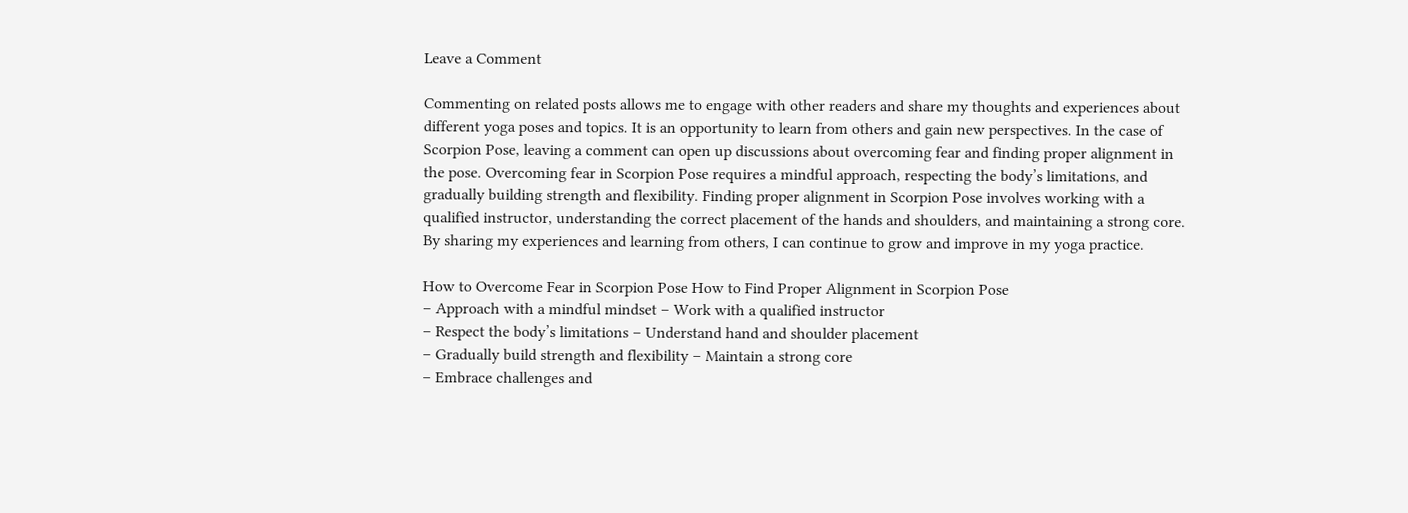Leave a Comment

Commenting on related posts allows me to engage with other readers and share my thoughts and experiences about different yoga poses and topics. It is an opportunity to learn from others and gain new perspectives. In the case of Scorpion Pose, leaving a comment can open up discussions about overcoming fear and finding proper alignment in the pose. Overcoming fear in Scorpion Pose requires a mindful approach, respecting the body’s limitations, and gradually building strength and flexibility. Finding proper alignment in Scorpion Pose involves working with a qualified instructor, understanding the correct placement of the hands and shoulders, and maintaining a strong core. By sharing my experiences and learning from others, I can continue to grow and improve in my yoga practice.

How to Overcome Fear in Scorpion Pose How to Find Proper Alignment in Scorpion Pose
– Approach with a mindful mindset – Work with a qualified instructor
– Respect the body’s limitations – Understand hand and shoulder placement
– Gradually build strength and flexibility – Maintain a strong core
– Embrace challenges and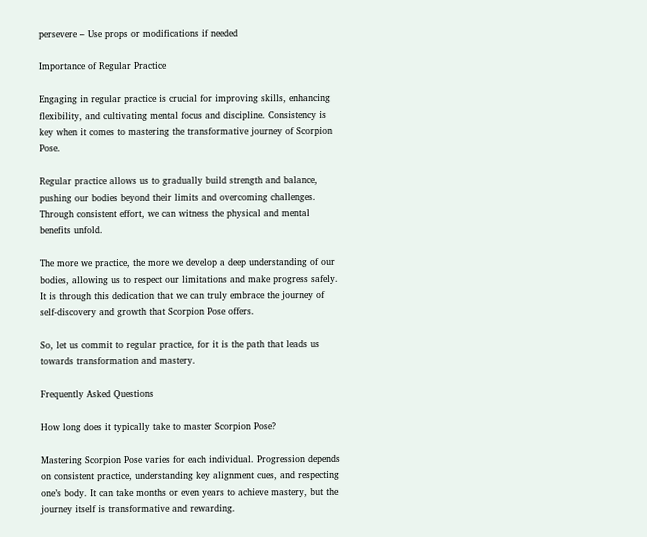persevere – Use props or modifications if needed

Importance of Regular Practice

Engaging in regular practice is crucial for improving skills, enhancing flexibility, and cultivating mental focus and discipline. Consistency is key when it comes to mastering the transformative journey of Scorpion Pose.

Regular practice allows us to gradually build strength and balance, pushing our bodies beyond their limits and overcoming challenges. Through consistent effort, we can witness the physical and mental benefits unfold.

The more we practice, the more we develop a deep understanding of our bodies, allowing us to respect our limitations and make progress safely. It is through this dedication that we can truly embrace the journey of self-discovery and growth that Scorpion Pose offers.

So, let us commit to regular practice, for it is the path that leads us towards transformation and mastery.

Frequently Asked Questions

How long does it typically take to master Scorpion Pose?

Mastering Scorpion Pose varies for each individual. Progression depends on consistent practice, understanding key alignment cues, and respecting one’s body. It can take months or even years to achieve mastery, but the journey itself is transformative and rewarding.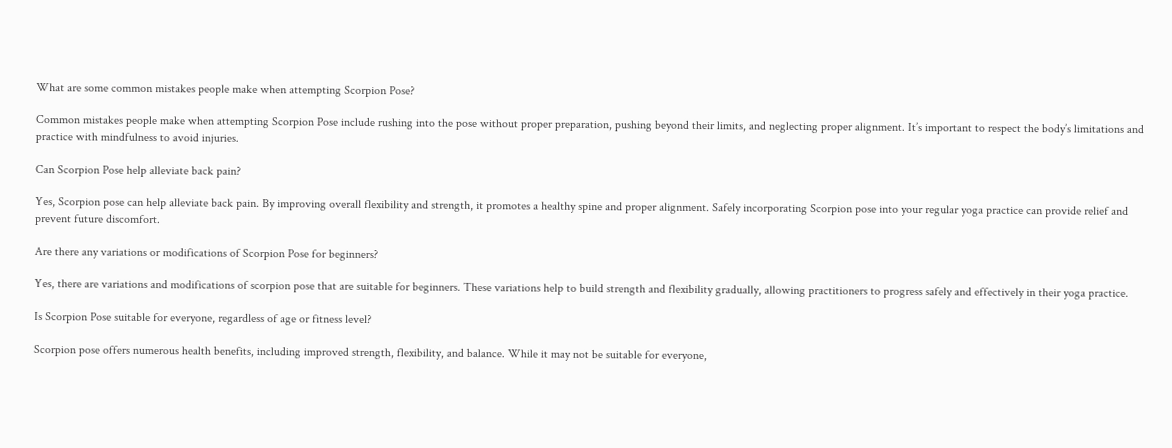What are some common mistakes people make when attempting Scorpion Pose?

Common mistakes people make when attempting Scorpion Pose include rushing into the pose without proper preparation, pushing beyond their limits, and neglecting proper alignment. It’s important to respect the body’s limitations and practice with mindfulness to avoid injuries.

Can Scorpion Pose help alleviate back pain?

Yes, Scorpion pose can help alleviate back pain. By improving overall flexibility and strength, it promotes a healthy spine and proper alignment. Safely incorporating Scorpion pose into your regular yoga practice can provide relief and prevent future discomfort.

Are there any variations or modifications of Scorpion Pose for beginners?

Yes, there are variations and modifications of scorpion pose that are suitable for beginners. These variations help to build strength and flexibility gradually, allowing practitioners to progress safely and effectively in their yoga practice.

Is Scorpion Pose suitable for everyone, regardless of age or fitness level?

Scorpion pose offers numerous health benefits, including improved strength, flexibility, and balance. While it may not be suitable for everyone,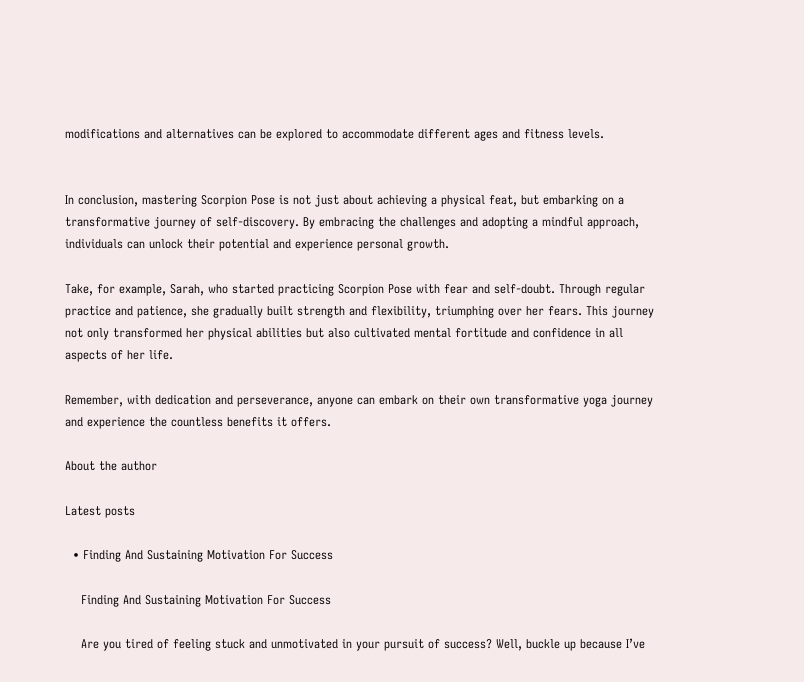modifications and alternatives can be explored to accommodate different ages and fitness levels.


In conclusion, mastering Scorpion Pose is not just about achieving a physical feat, but embarking on a transformative journey of self-discovery. By embracing the challenges and adopting a mindful approach, individuals can unlock their potential and experience personal growth.

Take, for example, Sarah, who started practicing Scorpion Pose with fear and self-doubt. Through regular practice and patience, she gradually built strength and flexibility, triumphing over her fears. This journey not only transformed her physical abilities but also cultivated mental fortitude and confidence in all aspects of her life.

Remember, with dedication and perseverance, anyone can embark on their own transformative yoga journey and experience the countless benefits it offers.

About the author

Latest posts

  • Finding And Sustaining Motivation For Success

    Finding And Sustaining Motivation For Success

    Are you tired of feeling stuck and unmotivated in your pursuit of success? Well, buckle up because I’ve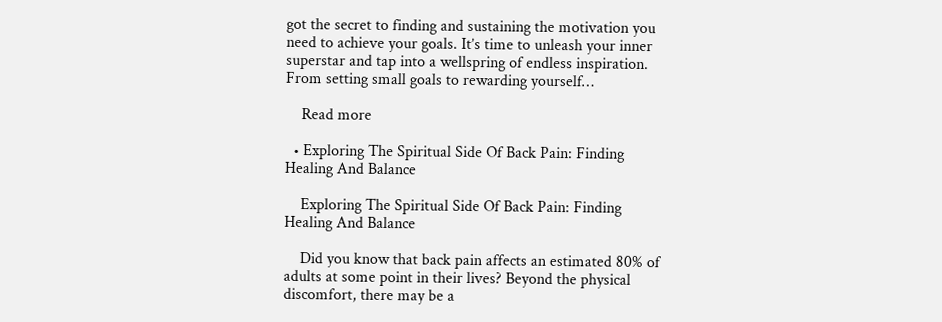got the secret to finding and sustaining the motivation you need to achieve your goals. It’s time to unleash your inner superstar and tap into a wellspring of endless inspiration. From setting small goals to rewarding yourself…

    Read more

  • Exploring The Spiritual Side Of Back Pain: Finding Healing And Balance

    Exploring The Spiritual Side Of Back Pain: Finding Healing And Balance

    Did you know that back pain affects an estimated 80% of adults at some point in their lives? Beyond the physical discomfort, there may be a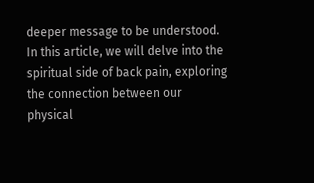deeper message to be understood. In this article, we will delve into the spiritual side of back pain, exploring the connection between our physical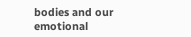bodies and our emotional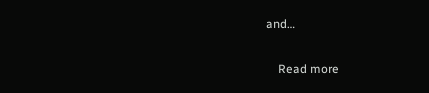and…

    Read more